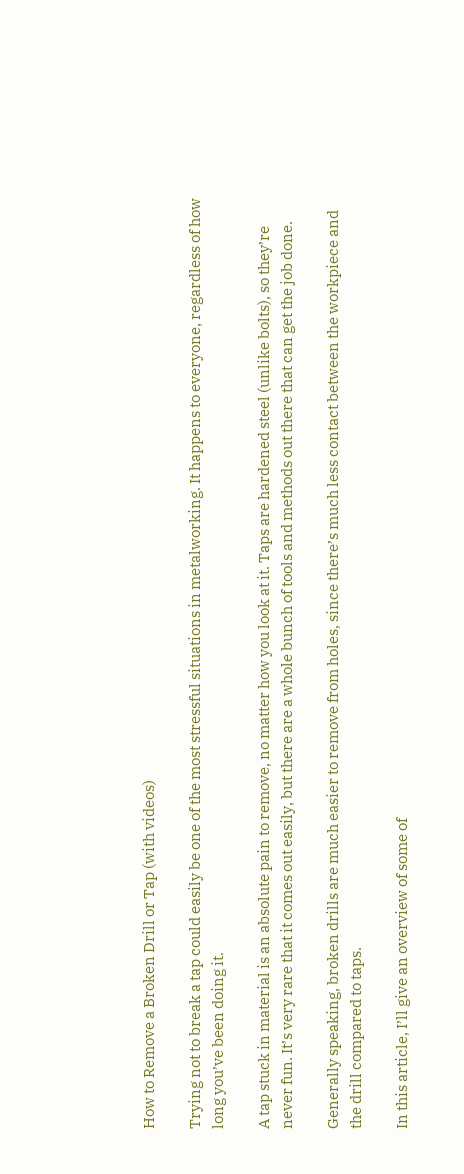How to Remove a Broken Drill or Tap (with videos)

Trying not to break a tap could easily be one of the most stressful situations in metalworking. It happens to everyone, regardless of how long you’ve been doing it.

A tap stuck in material is an absolute pain to remove, no matter how you look at it. Taps are hardened steel (unlike bolts), so they’re never fun. It’s very rare that it comes out easily, but there are a whole bunch of tools and methods out there that can get the job done.

Generally speaking, broken drills are much easier to remove from holes, since there’s much less contact between the workpiece and the drill compared to taps.

In this article, I’ll give an overview of some of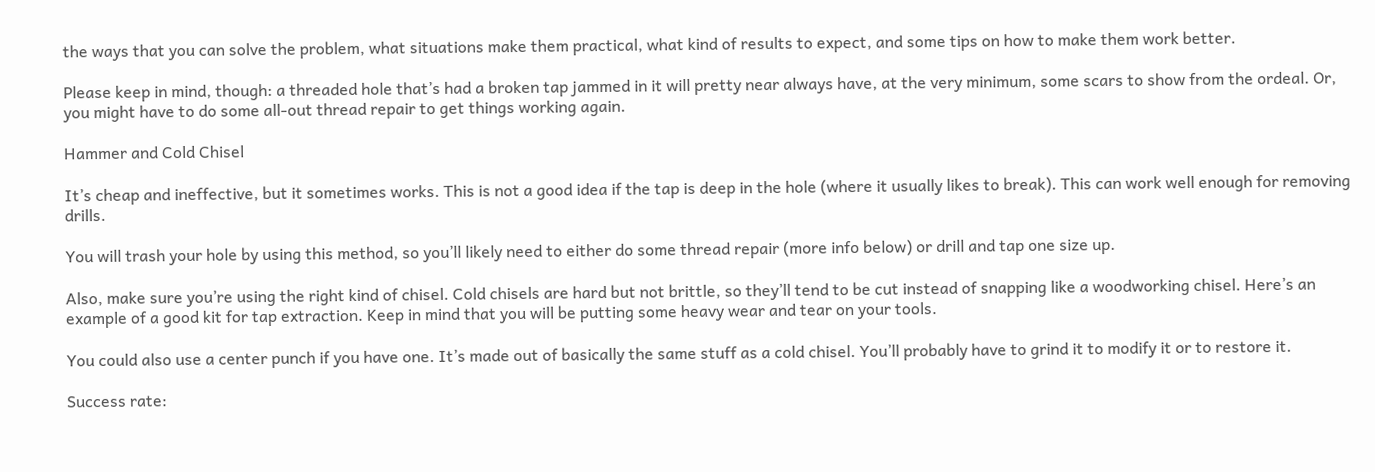the ways that you can solve the problem, what situations make them practical, what kind of results to expect, and some tips on how to make them work better.

Please keep in mind, though: a threaded hole that’s had a broken tap jammed in it will pretty near always have, at the very minimum, some scars to show from the ordeal. Or, you might have to do some all-out thread repair to get things working again.

Hammer and Cold Chisel

It’s cheap and ineffective, but it sometimes works. This is not a good idea if the tap is deep in the hole (where it usually likes to break). This can work well enough for removing drills.

You will trash your hole by using this method, so you’ll likely need to either do some thread repair (more info below) or drill and tap one size up.

Also, make sure you’re using the right kind of chisel. Cold chisels are hard but not brittle, so they’ll tend to be cut instead of snapping like a woodworking chisel. Here’s an example of a good kit for tap extraction. Keep in mind that you will be putting some heavy wear and tear on your tools.

You could also use a center punch if you have one. It’s made out of basically the same stuff as a cold chisel. You’ll probably have to grind it to modify it or to restore it.

Success rate: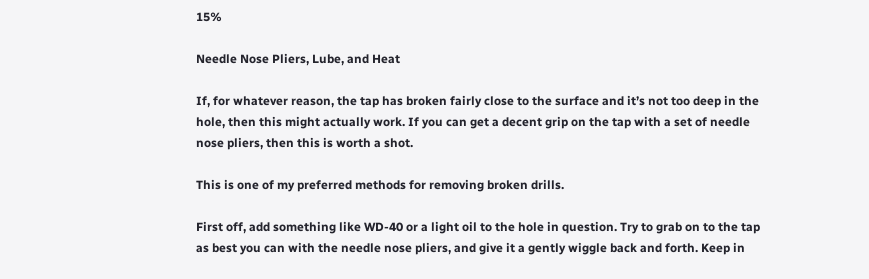15%

Needle Nose Pliers, Lube, and Heat

If, for whatever reason, the tap has broken fairly close to the surface and it’s not too deep in the hole, then this might actually work. If you can get a decent grip on the tap with a set of needle nose pliers, then this is worth a shot.

This is one of my preferred methods for removing broken drills.

First off, add something like WD-40 or a light oil to the hole in question. Try to grab on to the tap as best you can with the needle nose pliers, and give it a gently wiggle back and forth. Keep in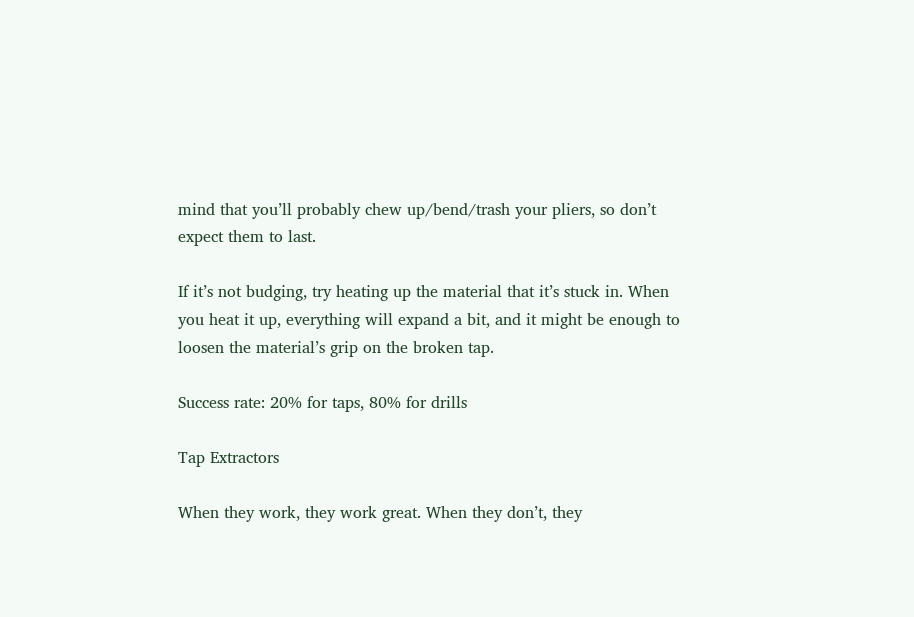mind that you’ll probably chew up/bend/trash your pliers, so don’t expect them to last.

If it’s not budging, try heating up the material that it’s stuck in. When you heat it up, everything will expand a bit, and it might be enough to loosen the material’s grip on the broken tap.

Success rate: 20% for taps, 80% for drills

Tap Extractors

When they work, they work great. When they don’t, they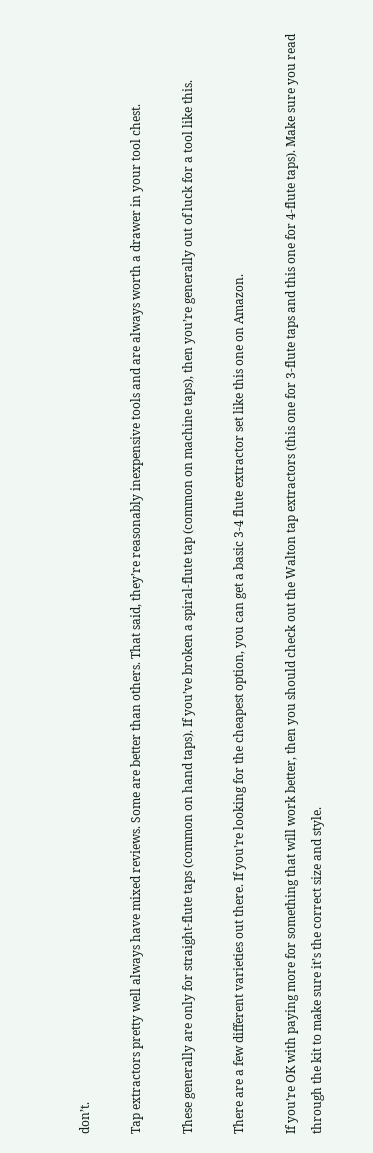don’t.

Tap extractors pretty well always have mixed reviews. Some are better than others. That said, they’re reasonably inexpensive tools and are always worth a drawer in your tool chest.

These generally are only for straight-flute taps (common on hand taps). If you’ve broken a spiral-flute tap (common on machine taps), then you’re generally out of luck for a tool like this.

There are a few different varieties out there. If you’re looking for the cheapest option, you can get a basic 3-4 flute extractor set like this one on Amazon.

If you’re OK with paying more for something that will work better, then you should check out the Walton tap extractors (this one for 3-flute taps and this one for 4-flute taps). Make sure you read through the kit to make sure it’s the correct size and style.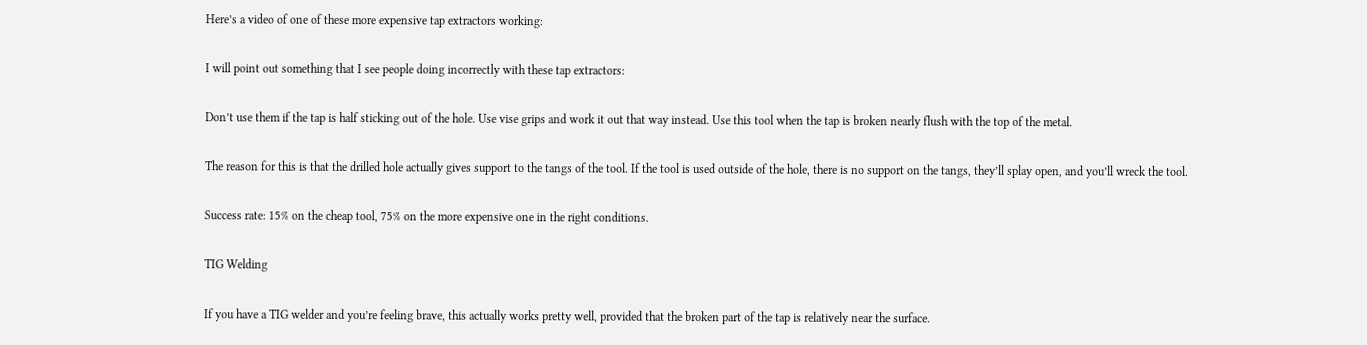Here’s a video of one of these more expensive tap extractors working:

I will point out something that I see people doing incorrectly with these tap extractors:

Don’t use them if the tap is half sticking out of the hole. Use vise grips and work it out that way instead. Use this tool when the tap is broken nearly flush with the top of the metal.

The reason for this is that the drilled hole actually gives support to the tangs of the tool. If the tool is used outside of the hole, there is no support on the tangs, they’ll splay open, and you’ll wreck the tool.

Success rate: 15% on the cheap tool, 75% on the more expensive one in the right conditions.

TIG Welding

If you have a TIG welder and you’re feeling brave, this actually works pretty well, provided that the broken part of the tap is relatively near the surface.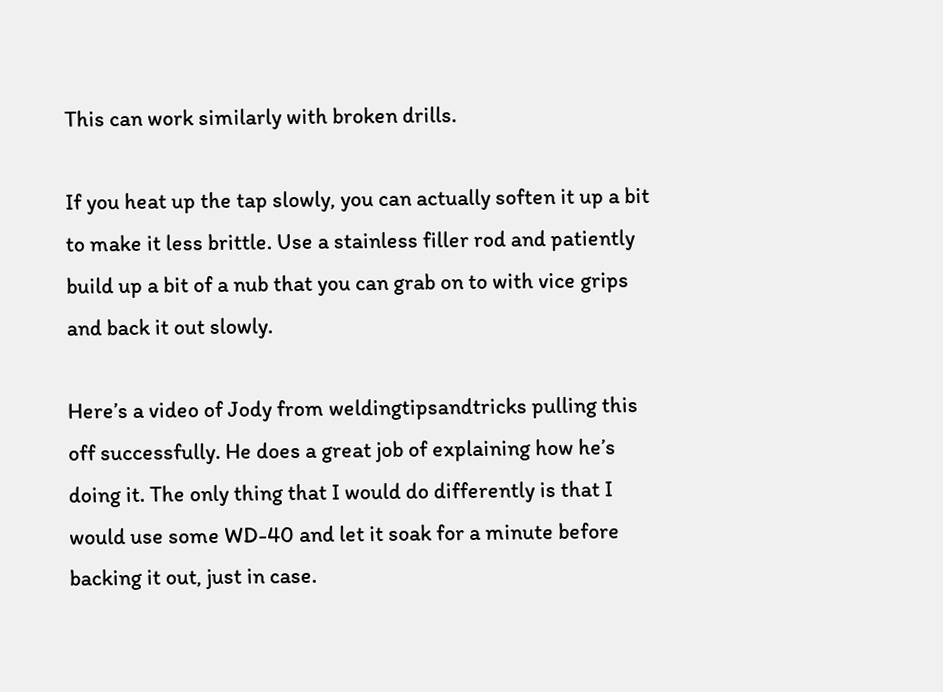This can work similarly with broken drills.

If you heat up the tap slowly, you can actually soften it up a bit to make it less brittle. Use a stainless filler rod and patiently build up a bit of a nub that you can grab on to with vice grips and back it out slowly.

Here’s a video of Jody from weldingtipsandtricks pulling this off successfully. He does a great job of explaining how he’s doing it. The only thing that I would do differently is that I would use some WD-40 and let it soak for a minute before backing it out, just in case.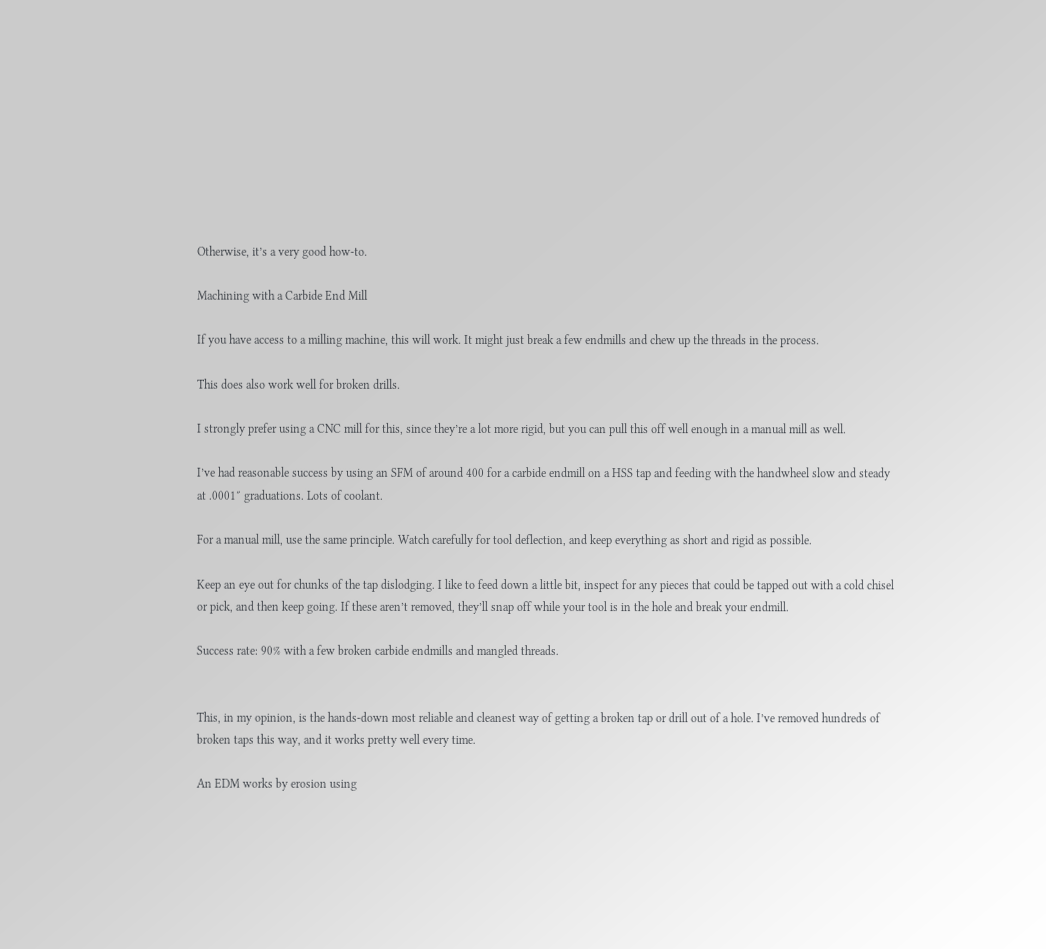Otherwise, it’s a very good how-to.

Machining with a Carbide End Mill

If you have access to a milling machine, this will work. It might just break a few endmills and chew up the threads in the process.

This does also work well for broken drills.

I strongly prefer using a CNC mill for this, since they’re a lot more rigid, but you can pull this off well enough in a manual mill as well.

I’ve had reasonable success by using an SFM of around 400 for a carbide endmill on a HSS tap and feeding with the handwheel slow and steady at .0001″ graduations. Lots of coolant.

For a manual mill, use the same principle. Watch carefully for tool deflection, and keep everything as short and rigid as possible.

Keep an eye out for chunks of the tap dislodging. I like to feed down a little bit, inspect for any pieces that could be tapped out with a cold chisel or pick, and then keep going. If these aren’t removed, they’ll snap off while your tool is in the hole and break your endmill.

Success rate: 90% with a few broken carbide endmills and mangled threads.


This, in my opinion, is the hands-down most reliable and cleanest way of getting a broken tap or drill out of a hole. I’ve removed hundreds of broken taps this way, and it works pretty well every time.

An EDM works by erosion using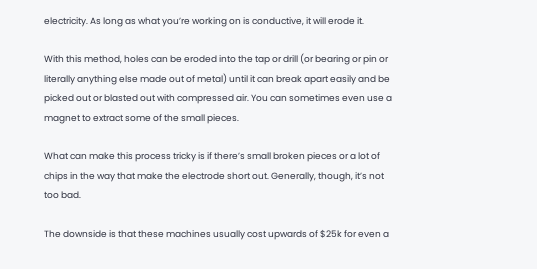electricity. As long as what you’re working on is conductive, it will erode it.

With this method, holes can be eroded into the tap or drill (or bearing or pin or literally anything else made out of metal) until it can break apart easily and be picked out or blasted out with compressed air. You can sometimes even use a magnet to extract some of the small pieces.

What can make this process tricky is if there’s small broken pieces or a lot of chips in the way that make the electrode short out. Generally, though, it’s not too bad.

The downside is that these machines usually cost upwards of $25k for even a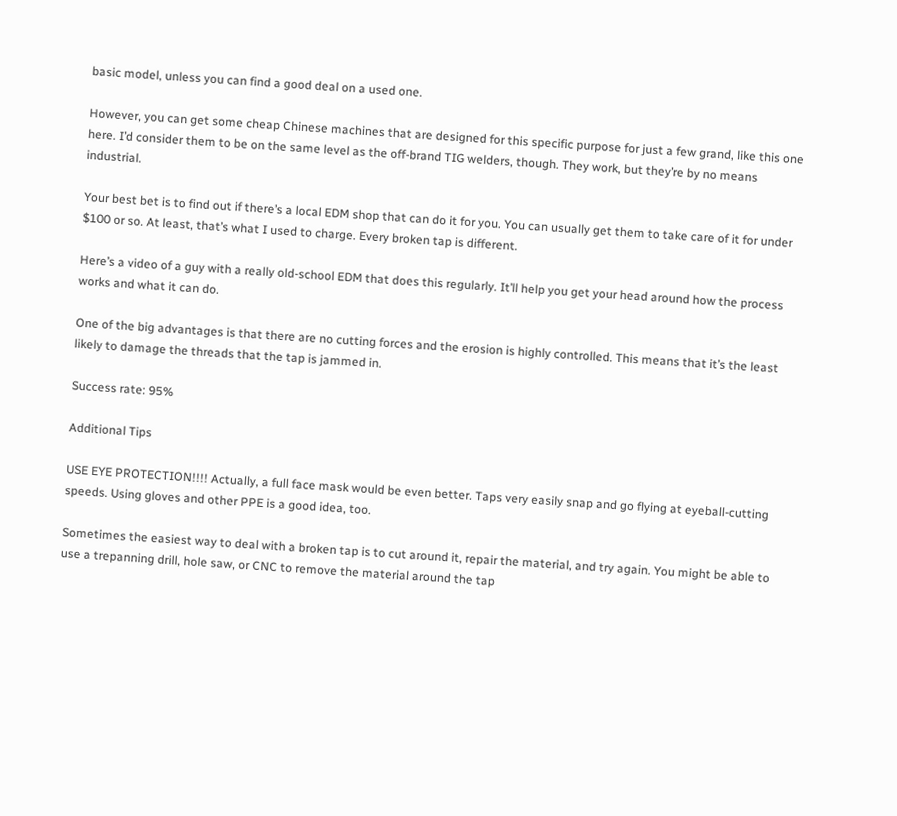basic model, unless you can find a good deal on a used one.

However, you can get some cheap Chinese machines that are designed for this specific purpose for just a few grand, like this one here. I’d consider them to be on the same level as the off-brand TIG welders, though. They work, but they’re by no means industrial.

Your best bet is to find out if there’s a local EDM shop that can do it for you. You can usually get them to take care of it for under $100 or so. At least, that’s what I used to charge. Every broken tap is different.

Here’s a video of a guy with a really old-school EDM that does this regularly. It’ll help you get your head around how the process works and what it can do.

One of the big advantages is that there are no cutting forces and the erosion is highly controlled. This means that it’s the least likely to damage the threads that the tap is jammed in.

Success rate: 95%

Additional Tips

USE EYE PROTECTION!!!! Actually, a full face mask would be even better. Taps very easily snap and go flying at eyeball-cutting speeds. Using gloves and other PPE is a good idea, too.

Sometimes the easiest way to deal with a broken tap is to cut around it, repair the material, and try again. You might be able to use a trepanning drill, hole saw, or CNC to remove the material around the tap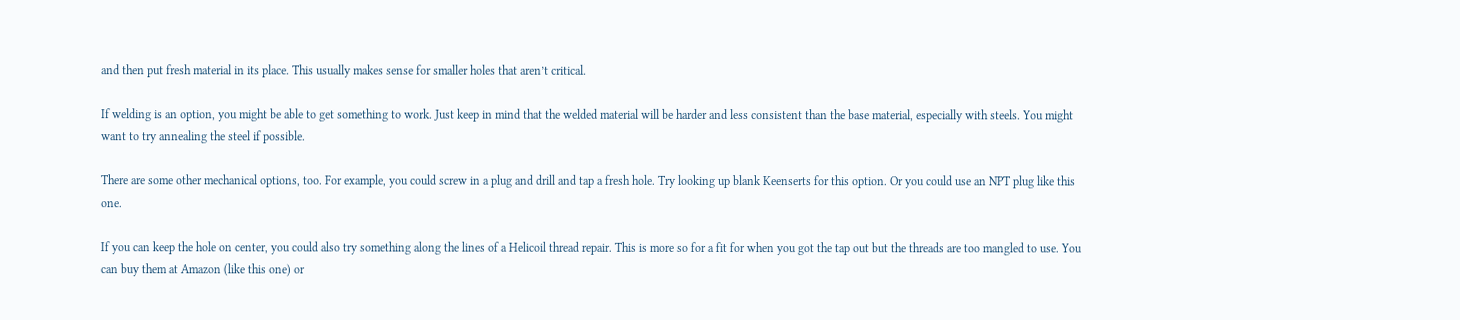and then put fresh material in its place. This usually makes sense for smaller holes that aren’t critical.

If welding is an option, you might be able to get something to work. Just keep in mind that the welded material will be harder and less consistent than the base material, especially with steels. You might want to try annealing the steel if possible.

There are some other mechanical options, too. For example, you could screw in a plug and drill and tap a fresh hole. Try looking up blank Keenserts for this option. Or you could use an NPT plug like this one.

If you can keep the hole on center, you could also try something along the lines of a Helicoil thread repair. This is more so for a fit for when you got the tap out but the threads are too mangled to use. You can buy them at Amazon (like this one) or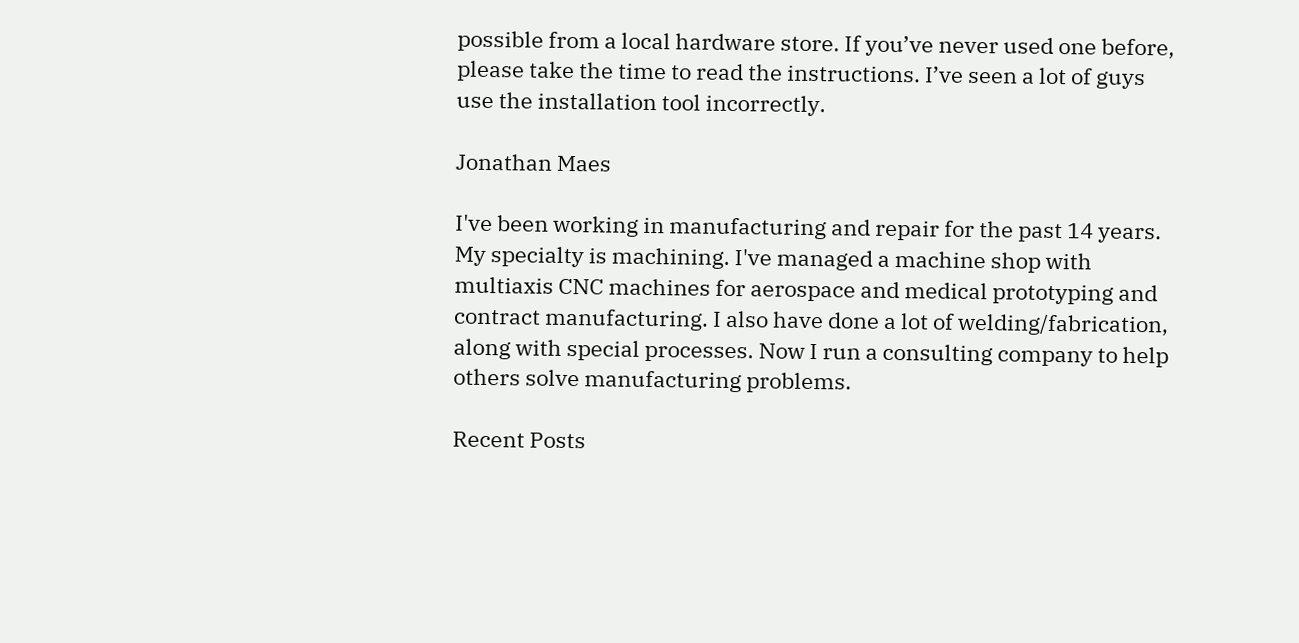possible from a local hardware store. If you’ve never used one before, please take the time to read the instructions. I’ve seen a lot of guys use the installation tool incorrectly.

Jonathan Maes

I've been working in manufacturing and repair for the past 14 years. My specialty is machining. I've managed a machine shop with multiaxis CNC machines for aerospace and medical prototyping and contract manufacturing. I also have done a lot of welding/fabrication, along with special processes. Now I run a consulting company to help others solve manufacturing problems.

Recent Posts